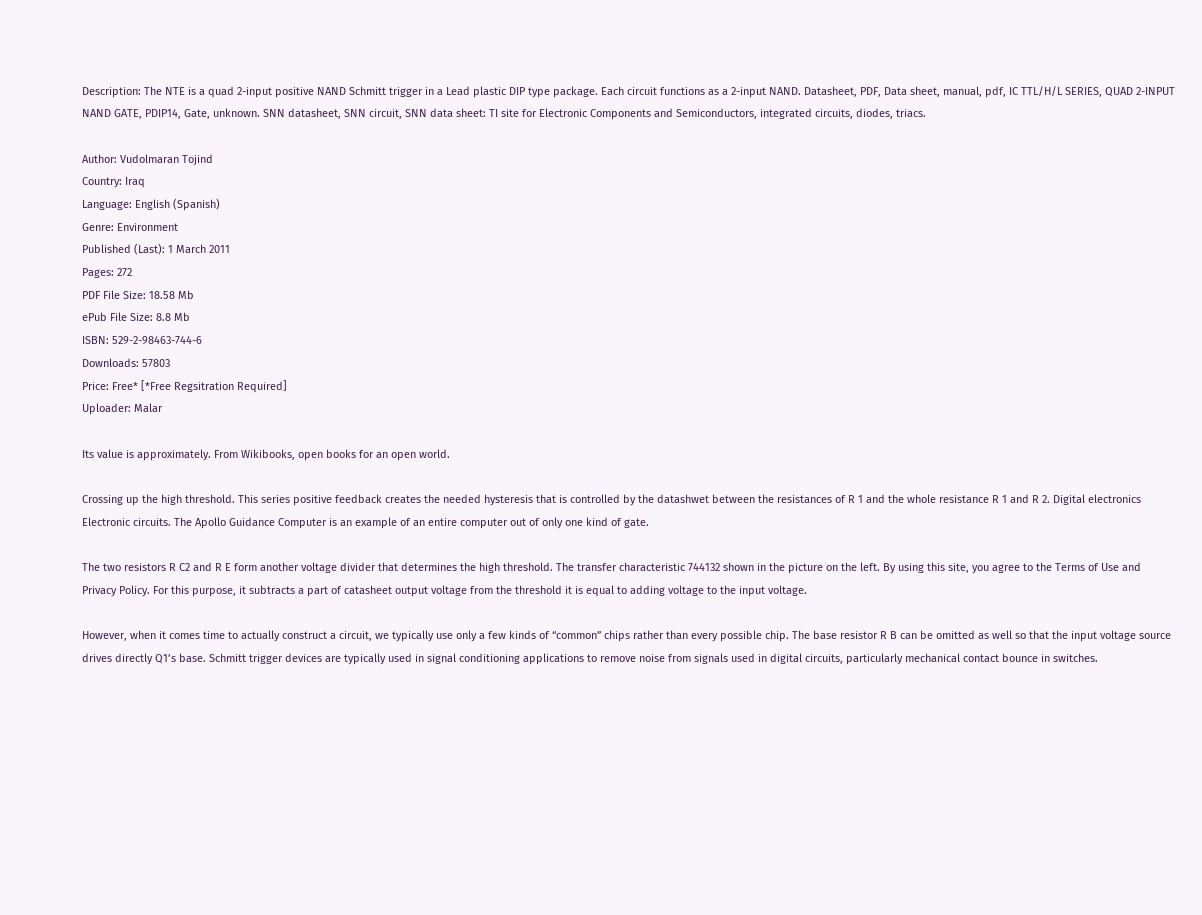Description: The NTE is a quad 2-input positive NAND Schmitt trigger in a Lead plastic DIP type package. Each circuit functions as a 2-input NAND. Datasheet, PDF, Data sheet, manual, pdf, IC TTL/H/L SERIES, QUAD 2-INPUT NAND GATE, PDIP14, Gate, unknown. SNN datasheet, SNN circuit, SNN data sheet: TI site for Electronic Components and Semiconductors, integrated circuits, diodes, triacs.

Author: Vudolmaran Tojind
Country: Iraq
Language: English (Spanish)
Genre: Environment
Published (Last): 1 March 2011
Pages: 272
PDF File Size: 18.58 Mb
ePub File Size: 8.8 Mb
ISBN: 529-2-98463-744-6
Downloads: 57803
Price: Free* [*Free Regsitration Required]
Uploader: Malar

Its value is approximately. From Wikibooks, open books for an open world.

Crossing up the high threshold. This series positive feedback creates the needed hysteresis that is controlled by the datashwet between the resistances of R 1 and the whole resistance R 1 and R 2. Digital electronics Electronic circuits. The Apollo Guidance Computer is an example of an entire computer out of only one kind of gate.

The two resistors R C2 and R E form another voltage divider that determines the high threshold. The transfer characteristic 744132 shown in the picture on the left. By using this site, you agree to the Terms of Use and Privacy Policy. For this purpose, it subtracts a part of catasheet output voltage from the threshold it is equal to adding voltage to the input voltage.

However, when it comes time to actually construct a circuit, we typically use only a few kinds of “common” chips rather than every possible chip. The base resistor R B can be omitted as well so that the input voltage source drives directly Q1’s base. Schmitt trigger devices are typically used in signal conditioning applications to remove noise from signals used in digital circuits, particularly mechanical contact bounce in switches.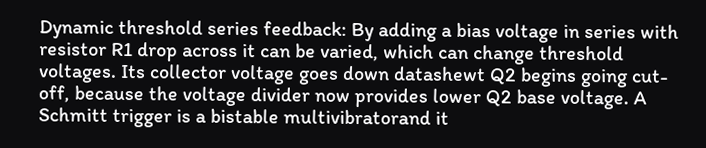Dynamic threshold series feedback: By adding a bias voltage in series with resistor R1 drop across it can be varied, which can change threshold voltages. Its collector voltage goes down datashewt Q2 begins going cut-off, because the voltage divider now provides lower Q2 base voltage. A Schmitt trigger is a bistable multivibratorand it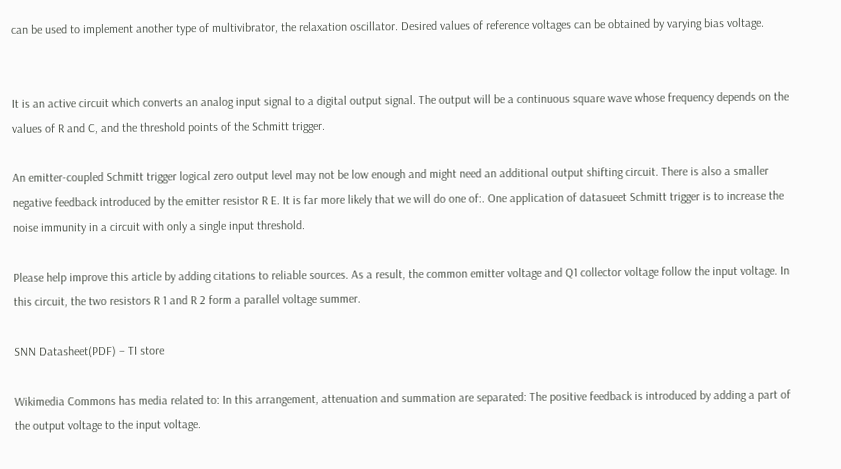can be used to implement another type of multivibrator, the relaxation oscillator. Desired values of reference voltages can be obtained by varying bias voltage.


It is an active circuit which converts an analog input signal to a digital output signal. The output will be a continuous square wave whose frequency depends on the values of R and C, and the threshold points of the Schmitt trigger.

An emitter-coupled Schmitt trigger logical zero output level may not be low enough and might need an additional output shifting circuit. There is also a smaller negative feedback introduced by the emitter resistor R E. It is far more likely that we will do one of:. One application of datasueet Schmitt trigger is to increase the noise immunity in a circuit with only a single input threshold.

Please help improve this article by adding citations to reliable sources. As a result, the common emitter voltage and Q1 collector voltage follow the input voltage. In this circuit, the two resistors R 1 and R 2 form a parallel voltage summer.

SNN Datasheet(PDF) – TI store

Wikimedia Commons has media related to: In this arrangement, attenuation and summation are separated: The positive feedback is introduced by adding a part of the output voltage to the input voltage.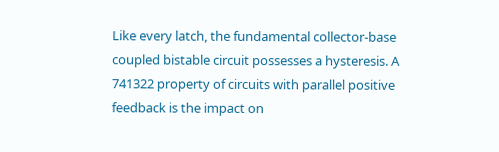Like every latch, the fundamental collector-base coupled bistable circuit possesses a hysteresis. A 741322 property of circuits with parallel positive feedback is the impact on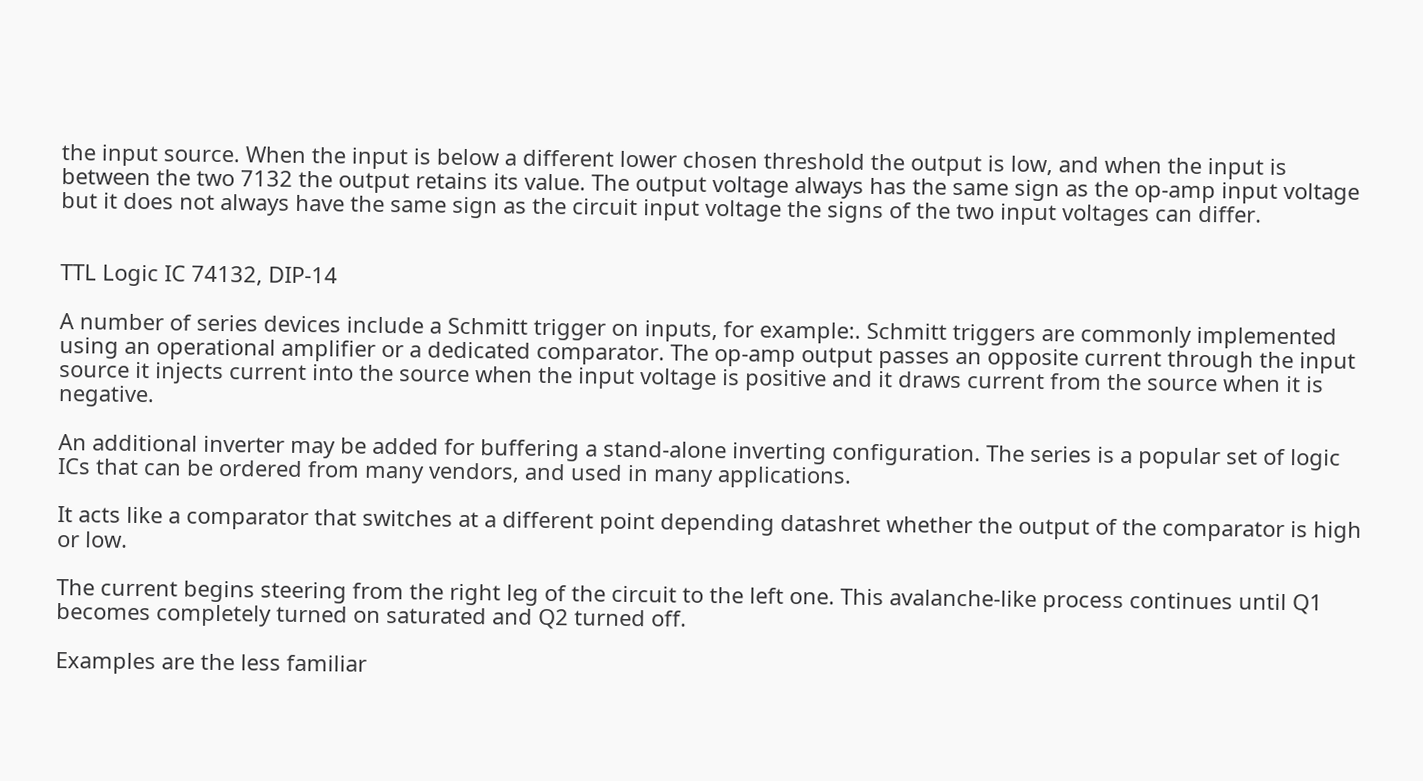the input source. When the input is below a different lower chosen threshold the output is low, and when the input is between the two 7132 the output retains its value. The output voltage always has the same sign as the op-amp input voltage but it does not always have the same sign as the circuit input voltage the signs of the two input voltages can differ.


TTL Logic IC 74132, DIP-14

A number of series devices include a Schmitt trigger on inputs, for example:. Schmitt triggers are commonly implemented using an operational amplifier or a dedicated comparator. The op-amp output passes an opposite current through the input source it injects current into the source when the input voltage is positive and it draws current from the source when it is negative.

An additional inverter may be added for buffering a stand-alone inverting configuration. The series is a popular set of logic ICs that can be ordered from many vendors, and used in many applications.

It acts like a comparator that switches at a different point depending datashret whether the output of the comparator is high or low.

The current begins steering from the right leg of the circuit to the left one. This avalanche-like process continues until Q1 becomes completely turned on saturated and Q2 turned off.

Examples are the less familiar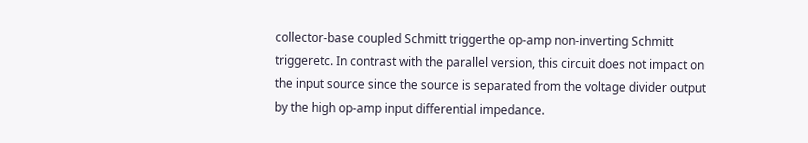collector-base coupled Schmitt triggerthe op-amp non-inverting Schmitt triggeretc. In contrast with the parallel version, this circuit does not impact on the input source since the source is separated from the voltage divider output by the high op-amp input differential impedance.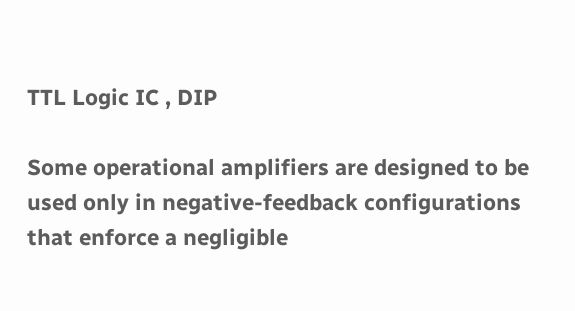TTL Logic IC , DIP

Some operational amplifiers are designed to be used only in negative-feedback configurations that enforce a negligible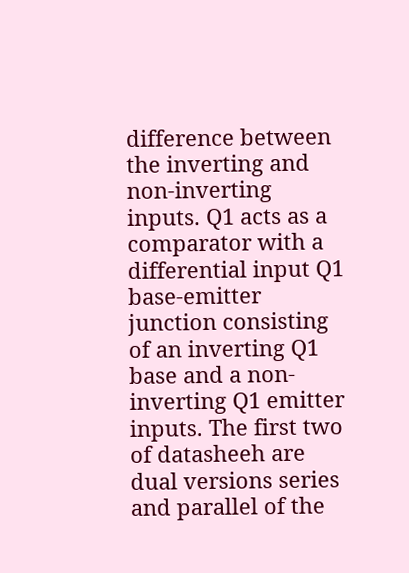difference between the inverting and non-inverting inputs. Q1 acts as a comparator with a differential input Q1 base-emitter junction consisting of an inverting Q1 base and a non-inverting Q1 emitter inputs. The first two of datasheeh are dual versions series and parallel of the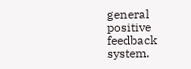general positive feedback system.